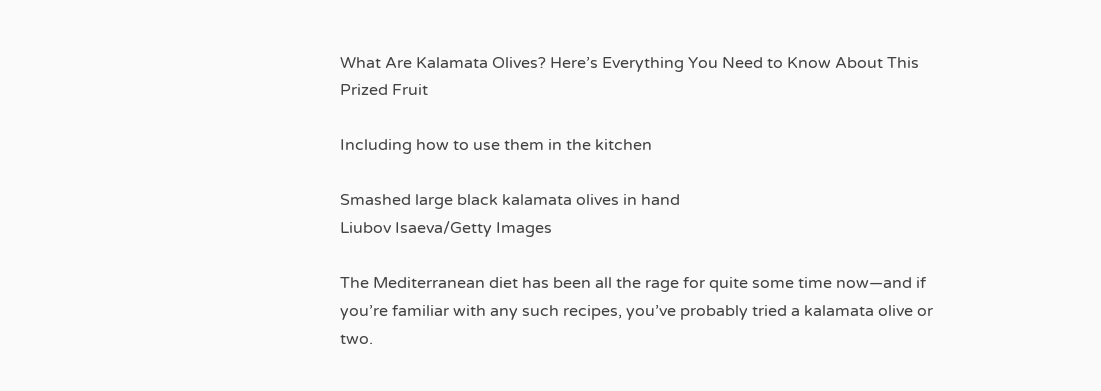What Are Kalamata Olives? Here’s Everything You Need to Know About This Prized Fruit

Including how to use them in the kitchen

Smashed large black kalamata olives in hand
Liubov Isaeva/Getty Images

The Mediterranean diet has been all the rage for quite some time now—and if you’re familiar with any such recipes, you’ve probably tried a kalamata olive or two.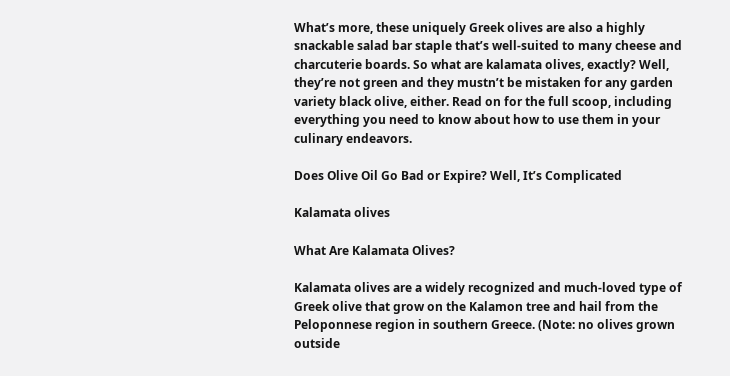What’s more, these uniquely Greek olives are also a highly snackable salad bar staple that’s well-suited to many cheese and charcuterie boards. So what are kalamata olives, exactly? Well, they’re not green and they mustn’t be mistaken for any garden variety black olive, either. Read on for the full scoop, including everything you need to know about how to use them in your culinary endeavors.

Does Olive Oil Go Bad or Expire? Well, It’s Complicated

Kalamata olives

What Are Kalamata Olives?

Kalamata olives are a widely recognized and much-loved type of Greek olive that grow on the Kalamon tree and hail from the Peloponnese region in southern Greece. (Note: no olives grown outside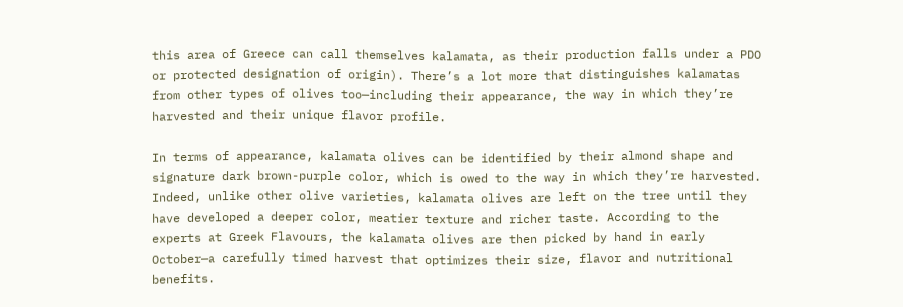this area of Greece can call themselves kalamata, as their production falls under a PDO or protected designation of origin). There’s a lot more that distinguishes kalamatas from other types of olives too—including their appearance, the way in which they’re harvested and their unique flavor profile.

In terms of appearance, kalamata olives can be identified by their almond shape and signature dark brown-purple color, which is owed to the way in which they’re harvested. Indeed, unlike other olive varieties, kalamata olives are left on the tree until they have developed a deeper color, meatier texture and richer taste. According to the experts at Greek Flavours, the kalamata olives are then picked by hand in early October—a carefully timed harvest that optimizes their size, flavor and nutritional benefits.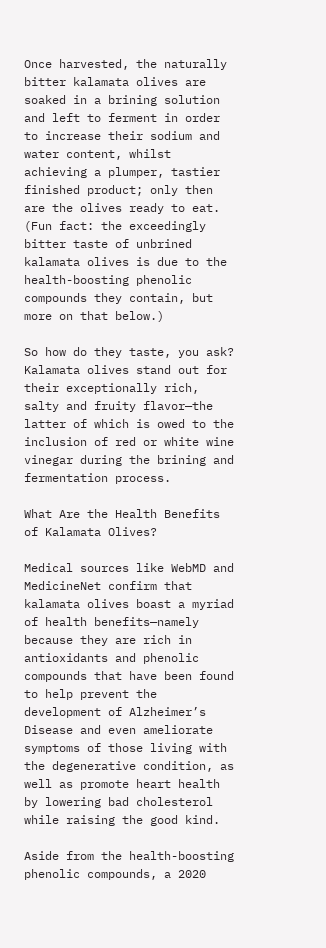Once harvested, the naturally bitter kalamata olives are soaked in a brining solution and left to ferment in order to increase their sodium and water content, whilst achieving a plumper, tastier finished product; only then are the olives ready to eat. (Fun fact: the exceedingly bitter taste of unbrined kalamata olives is due to the health-boosting phenolic compounds they contain, but more on that below.)

So how do they taste, you ask? Kalamata olives stand out for their exceptionally rich, salty and fruity flavor—the latter of which is owed to the inclusion of red or white wine vinegar during the brining and fermentation process.

What Are the Health Benefits of Kalamata Olives?

Medical sources like WebMD and MedicineNet confirm that kalamata olives boast a myriad of health benefits—namely because they are rich in antioxidants and phenolic compounds that have been found to help prevent the development of Alzheimer’s Disease and even ameliorate symptoms of those living with the degenerative condition, as well as promote heart health by lowering bad cholesterol while raising the good kind.

Aside from the health-boosting phenolic compounds, a 2020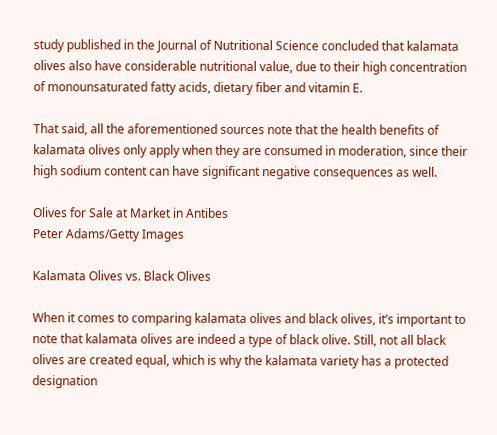study published in the Journal of Nutritional Science concluded that kalamata olives also have considerable nutritional value, due to their high concentration of monounsaturated fatty acids, dietary fiber and vitamin E.

That said, all the aforementioned sources note that the health benefits of kalamata olives only apply when they are consumed in moderation, since their high sodium content can have significant negative consequences as well.

Olives for Sale at Market in Antibes
Peter Adams/Getty Images

Kalamata Olives vs. Black Olives

When it comes to comparing kalamata olives and black olives, it’s important to note that kalamata olives are indeed a type of black olive. Still, not all black olives are created equal, which is why the kalamata variety has a protected designation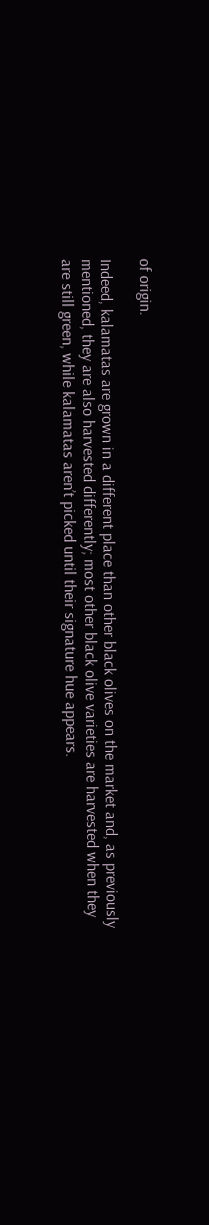of origin.

Indeed, kalamatas are grown in a different place than other black olives on the market and, as previously mentioned, they are also harvested differently; most other black olive varieties are harvested when they are still green, while kalamatas aren’t picked until their signature hue appears.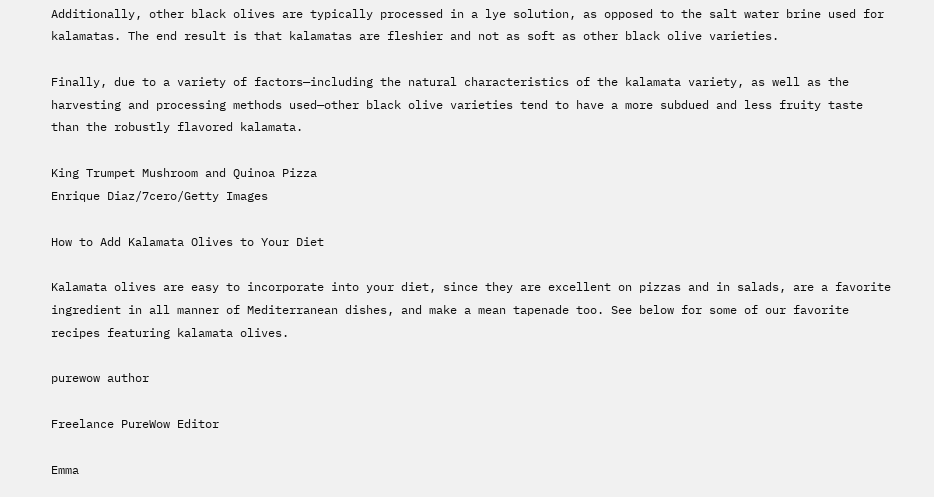Additionally, other black olives are typically processed in a lye solution, as opposed to the salt water brine used for kalamatas. The end result is that kalamatas are fleshier and not as soft as other black olive varieties.

Finally, due to a variety of factors—including the natural characteristics of the kalamata variety, as well as the harvesting and processing methods used—other black olive varieties tend to have a more subdued and less fruity taste than the robustly flavored kalamata.

King Trumpet Mushroom and Quinoa Pizza
Enrique Diaz/7cero/Getty Images

How to Add Kalamata Olives to Your Diet

Kalamata olives are easy to incorporate into your diet, since they are excellent on pizzas and in salads, are a favorite ingredient in all manner of Mediterranean dishes, and make a mean tapenade too. See below for some of our favorite recipes featuring kalamata olives.

purewow author

Freelance PureWow Editor

Emma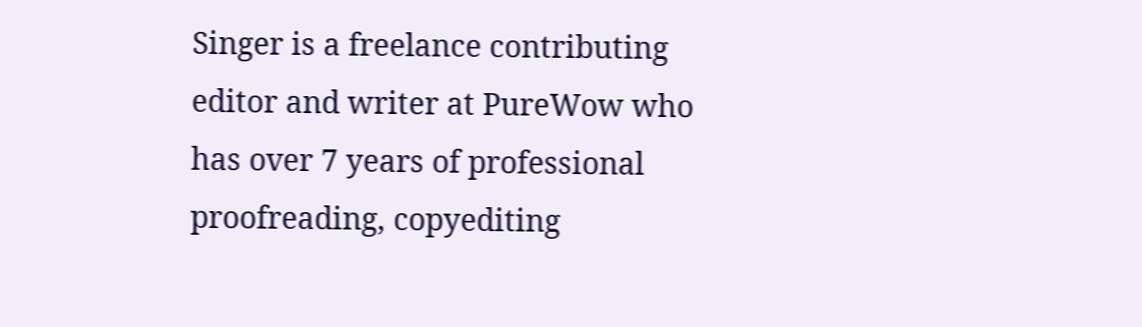Singer is a freelance contributing editor and writer at PureWow who has over 7 years of professional proofreading, copyediting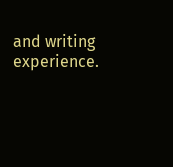and writing experience.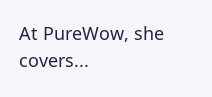At PureWow, she covers...